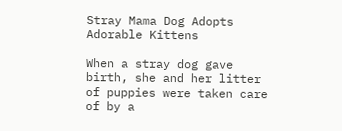Stray Mama Dog Adopts Adorable Kittens

When a stray dog gave birth, she and her litter of puppies were taken care of by a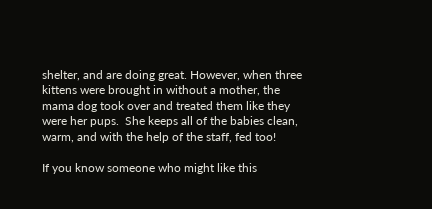shelter, and are doing great. However, when three kittens were brought in without a mother, the mama dog took over and treated them like they were her pups.  She keeps all of the babies clean, warm, and with the help of the staff, fed too!

If you know someone who might like this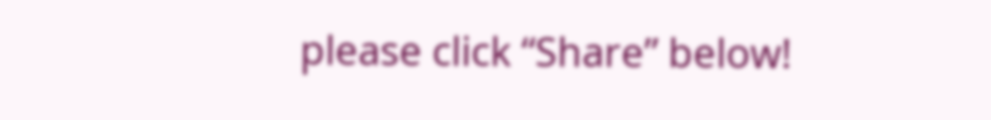please click “Share” below!